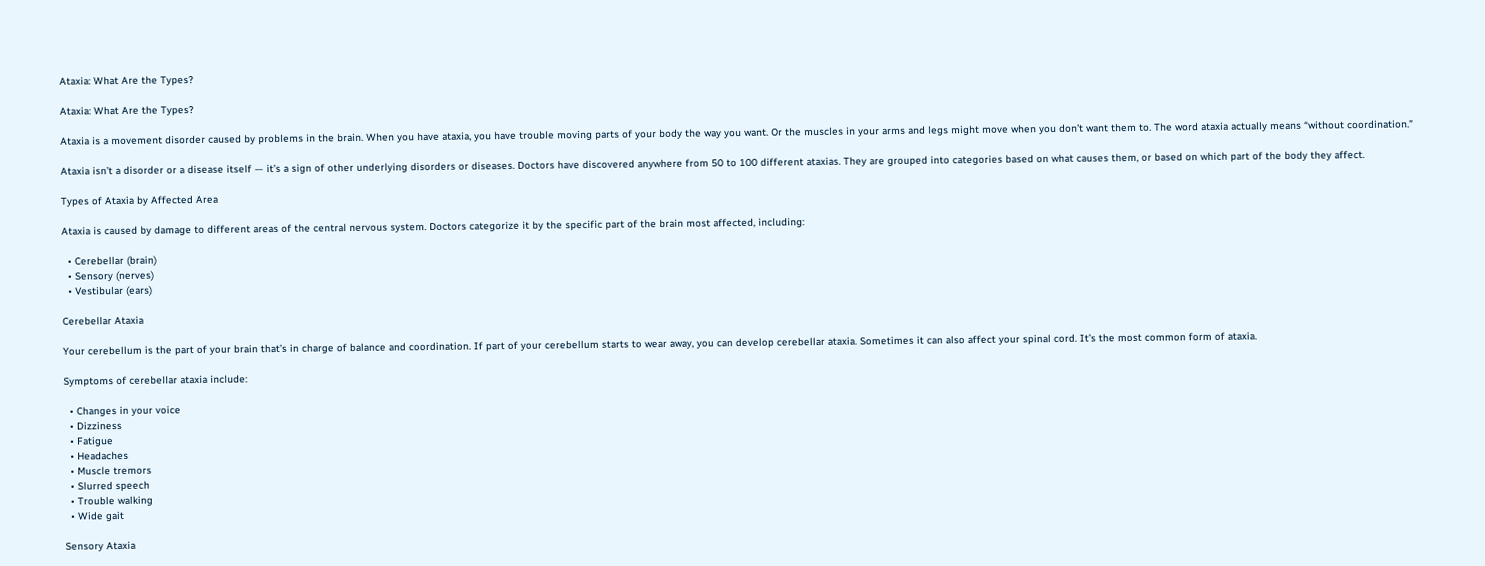Ataxia: What Are the Types?

Ataxia: What Are the Types?

Ataxia is a movement disorder caused by problems in the brain. When you have ataxia, you have trouble moving parts of your body the way you want. Or the muscles in your arms and legs might move when you don’t want them to. The word ataxia actually means “without coordination.”

Ataxia isn’t a disorder or a disease itself — it’s a sign of other underlying disorders or diseases. Doctors have discovered anywhere from 50 to 100 different ataxias. They are grouped into categories based on what causes them, or based on which part of the body they affect.

Types of Ataxia by Affected Area

Ataxia is caused by damage to different areas of the central nervous system. Doctors categorize it by the specific part of the brain most affected, including:

  • Cerebellar (brain)
  • Sensory (nerves)
  • Vestibular (ears)

Cerebellar Ataxia

Your cerebellum is the part of your brain that’s in charge of balance and coordination. If part of your cerebellum starts to wear away, you can develop cerebellar ataxia. Sometimes it can also affect your spinal cord. It’s the most common form of ataxia.

Symptoms of cerebellar ataxia include:

  • Changes in your voice
  • Dizziness
  • Fatigue
  • Headaches
  • Muscle tremors
  • Slurred speech
  • Trouble walking
  • Wide gait

Sensory Ataxia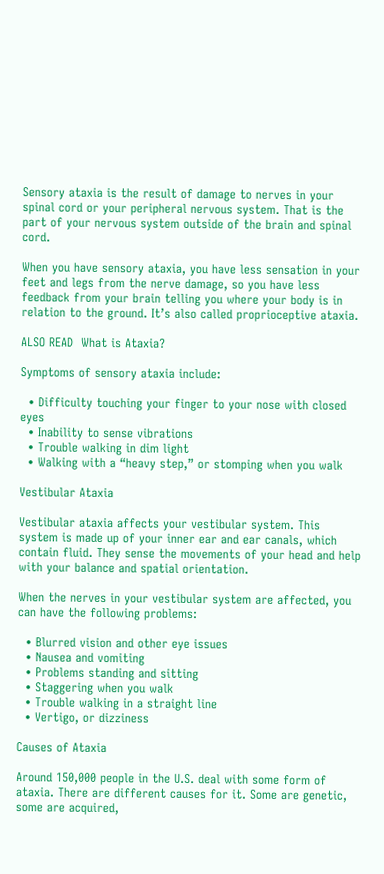Sensory ataxia is the result of damage to nerves in your spinal cord or your peripheral nervous system. That is the part of your nervous system outside of the brain and spinal cord.

When you have sensory ataxia, you have less sensation in your feet and legs from the nerve damage, so you have less feedback from your brain telling you where your body is in relation to the ground. It’s also called proprioceptive ataxia.

ALSO READ  What is Ataxia?

Symptoms of sensory ataxia include:

  • Difficulty touching your finger to your nose with closed eyes
  • Inability to sense vibrations
  • Trouble walking in dim light
  • Walking with a “heavy step,” or stomping when you walk

Vestibular Ataxia

Vestibular ataxia affects your vestibular system. This system is made up of your inner ear and ear canals, which contain fluid. They sense the movements of your head and help with your balance and spatial orientation.

When the nerves in your vestibular system are affected, you can have the following problems:

  • Blurred vision and other eye issues
  • Nausea and vomiting
  • Problems standing and sitting
  • Staggering when you walk
  • Trouble walking in a straight line
  • Vertigo, or dizziness

Causes of Ataxia

Around 150,000 people in the U.S. deal with some form of ataxia. There are different causes for it. Some are genetic, some are acquired,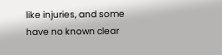like injuries, and some have no known clear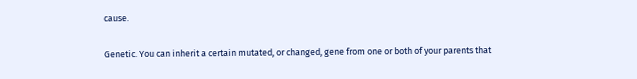cause.

Genetic. You can inherit a certain mutated, or changed, gene from one or both of your parents that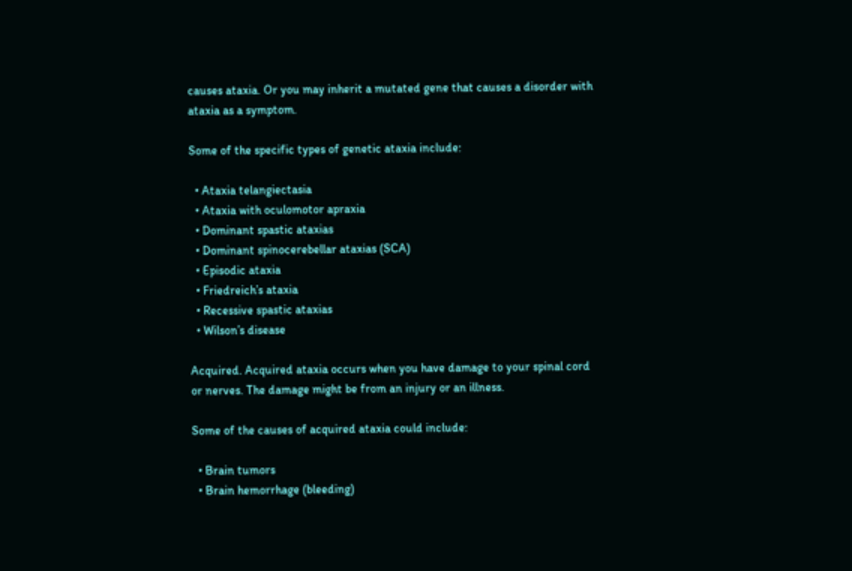causes ataxia. Or you may inherit a mutated gene that causes a disorder with ataxia as a symptom.

Some of the specific types of genetic ataxia include:

  • Ataxia telangiectasia
  • Ataxia with oculomotor apraxia
  • Dominant spastic ataxias
  • Dominant spinocerebellar ataxias (SCA)
  • Episodic ataxia
  • Friedreich’s ataxia
  • Recessive spastic ataxias
  • Wilson’s disease

Acquired. Acquired ataxia occurs when you have damage to your spinal cord or nerves. The damage might be from an injury or an illness.

Some of the causes of acquired ataxia could include:

  • Brain tumors
  • Brain hemorrhage (bleeding)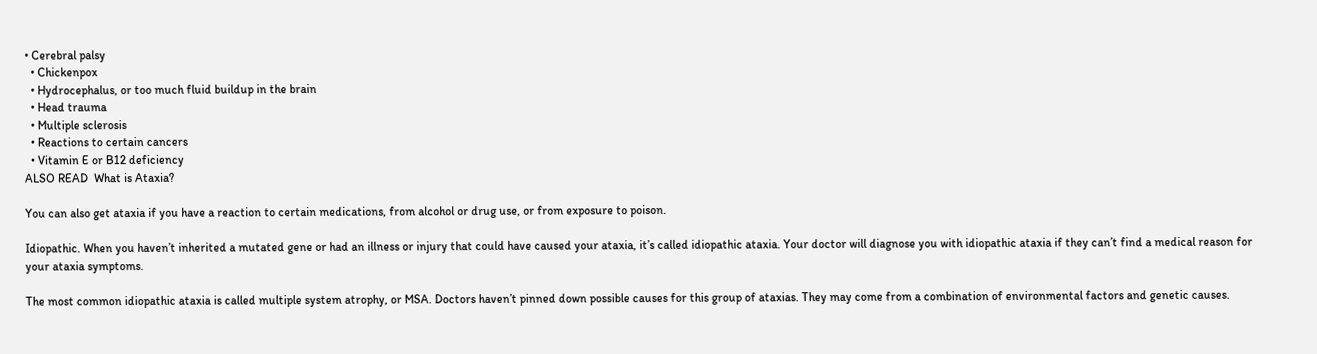• Cerebral palsy
  • Chickenpox
  • Hydrocephalus, or too much fluid buildup in the brain
  • Head trauma
  • Multiple sclerosis
  • Reactions to certain cancers
  • Vitamin E or B12 deficiency
ALSO READ  What is Ataxia?

You can also get ataxia if you have a reaction to certain medications, from alcohol or drug use, or from exposure to poison.

Idiopathic. When you haven’t inherited a mutated gene or had an illness or injury that could have caused your ataxia, it’s called idiopathic ataxia. Your doctor will diagnose you with idiopathic ataxia if they can’t find a medical reason for your ataxia symptoms.

The most common idiopathic ataxia is called multiple system atrophy, or MSA. Doctors haven’t pinned down possible causes for this group of ataxias. They may come from a combination of environmental factors and genetic causes.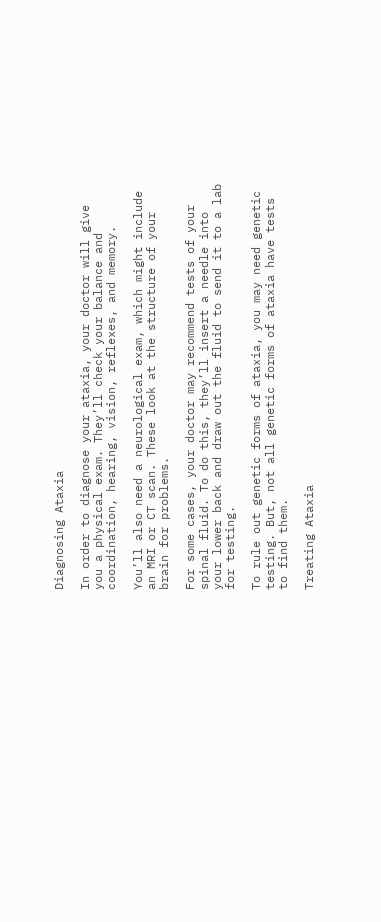Diagnosing Ataxia

In order to diagnose your ataxia, your doctor will give you a physical exam. They’ll check your balance and coordination, hearing, vision, reflexes, and memory.

You’ll also need a neurological exam, which might include an MRI or CT scan. These look at the structure of your brain for problems.

For some cases, your doctor may recommend tests of your spinal fluid. To do this, they’ll insert a needle into your lower back and draw out the fluid to send it to a lab for testing.

To rule out genetic forms of ataxia, you may need genetic testing. But, not all genetic forms of ataxia have tests to find them.

Treating Ataxia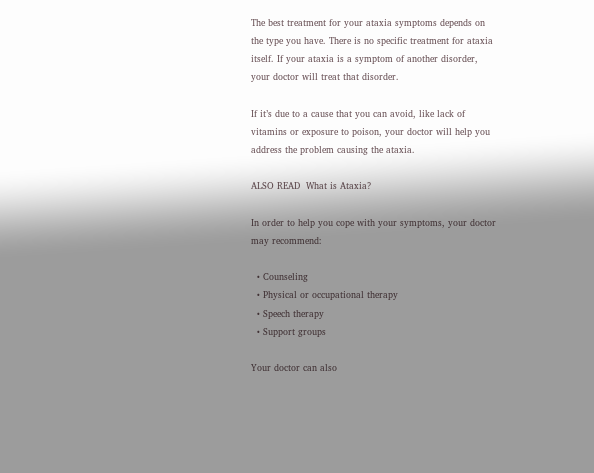The best treatment for your ataxia symptoms depends on the type you have. There is no specific treatment for ataxia itself. If your ataxia is a symptom of another disorder, your doctor will treat that disorder.

If it’s due to a cause that you can avoid, like lack of vitamins or exposure to poison, your doctor will help you address the problem causing the ataxia.

ALSO READ  What is Ataxia?

In order to help you cope with your symptoms, your doctor may recommend:

  • Counseling
  • Physical or occupational therapy
  • Speech therapy
  • Support groups

Your doctor can also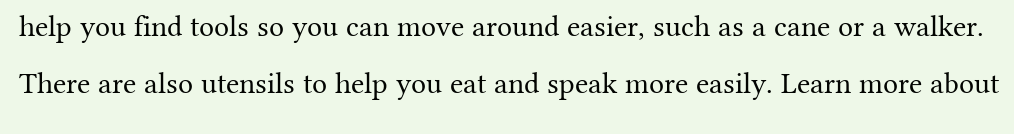help you find tools so you can move around easier, such as a cane or a walker. There are also utensils to help you eat and speak more easily. Learn more about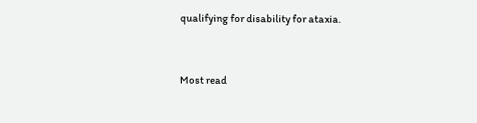qualifying for disability for ataxia.


Most read